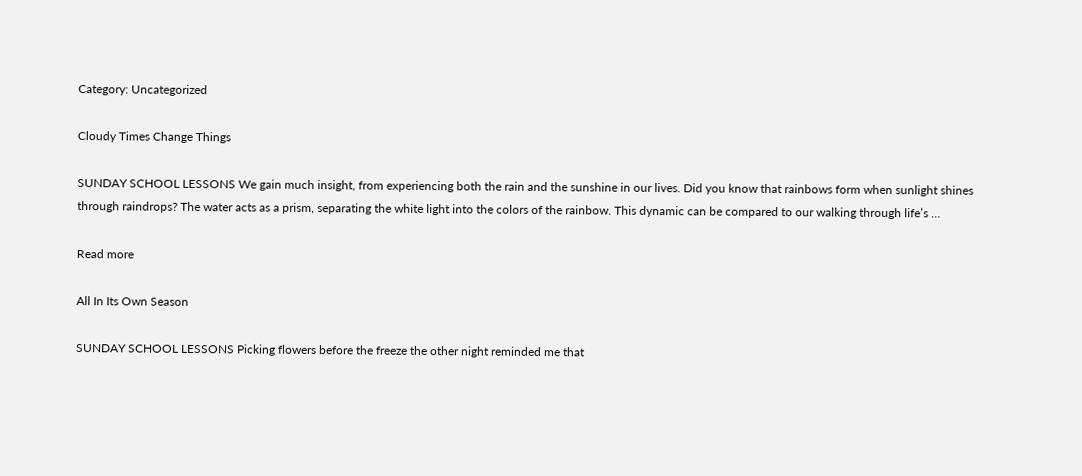Category: Uncategorized

Cloudy Times Change Things

SUNDAY SCHOOL LESSONS We gain much insight, from experiencing both the rain and the sunshine in our lives. Did you know that rainbows form when sunlight shines through raindrops? The water acts as a prism, separating the white light into the colors of the rainbow. This dynamic can be compared to our walking through life’s …

Read more

All In Its Own Season

SUNDAY SCHOOL LESSONS Picking flowers before the freeze the other night reminded me that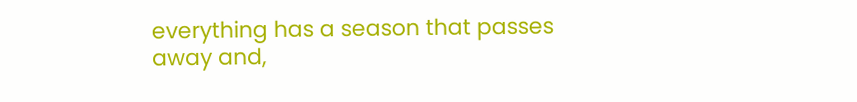everything has a season that passes away and,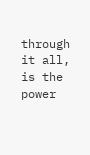through it all, is the power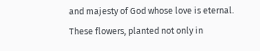and majesty of God whose love is eternal. These flowers, planted not only in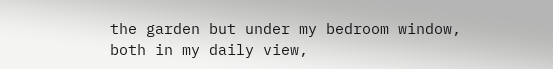the garden but under my bedroom window, both in my daily view,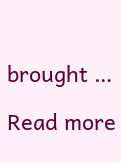brought …

Read more